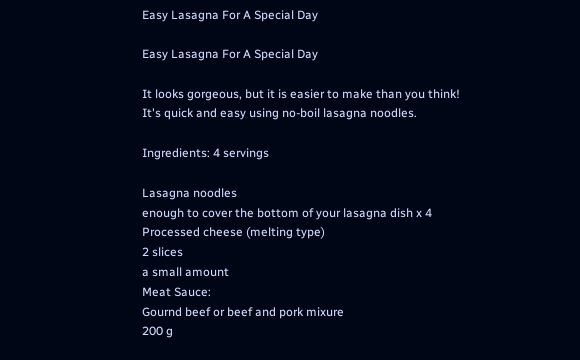Easy Lasagna For A Special Day

Easy Lasagna For A Special Day

It looks gorgeous, but it is easier to make than you think!
It's quick and easy using no-boil lasagna noodles.

Ingredients: 4 servings

Lasagna noodles
enough to cover the bottom of your lasagna dish x 4
Processed cheese (melting type)
2 slices
a small amount
Meat Sauce:
Gournd beef or beef and pork mixure
200 g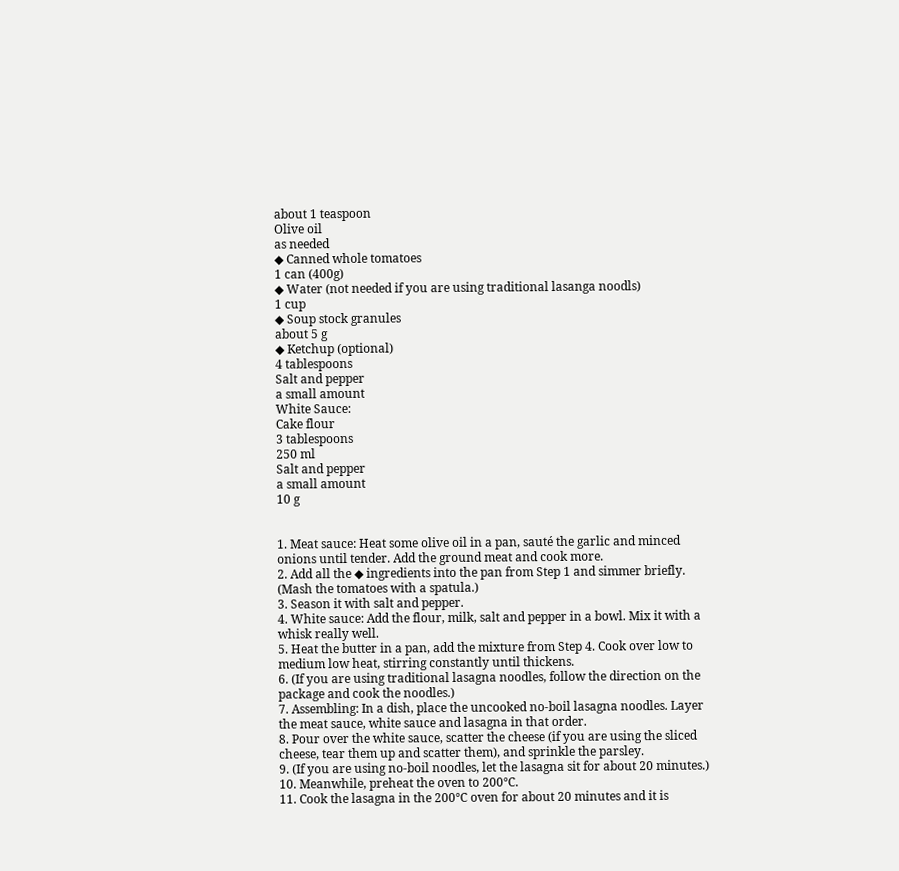about 1 teaspoon
Olive oil
as needed
◆ Canned whole tomatoes
1 can (400g)
◆ Water (not needed if you are using traditional lasanga noodls)
1 cup
◆ Soup stock granules
about 5 g
◆ Ketchup (optional)
4 tablespoons
Salt and pepper
a small amount
White Sauce:
Cake flour
3 tablespoons
250 ml
Salt and pepper
a small amount
10 g


1. Meat sauce: Heat some olive oil in a pan, sauté the garlic and minced onions until tender. Add the ground meat and cook more.
2. Add all the ◆ ingredients into the pan from Step 1 and simmer briefly. (Mash the tomatoes with a spatula.)
3. Season it with salt and pepper.
4. White sauce: Add the flour, milk, salt and pepper in a bowl. Mix it with a whisk really well.
5. Heat the butter in a pan, add the mixture from Step 4. Cook over low to medium low heat, stirring constantly until thickens.
6. (If you are using traditional lasagna noodles, follow the direction on the package and cook the noodles.)
7. Assembling: In a dish, place the uncooked no-boil lasagna noodles. Layer the meat sauce, white sauce and lasagna in that order.
8. Pour over the white sauce, scatter the cheese (if you are using the sliced cheese, tear them up and scatter them), and sprinkle the parsley.
9. (If you are using no-boil noodles, let the lasagna sit for about 20 minutes.)
10. Meanwhile, preheat the oven to 200℃.
11. Cook the lasagna in the 200℃ oven for about 20 minutes and it is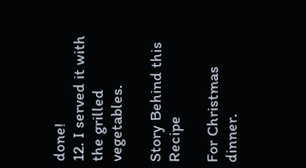done!
12. I served it with the grilled vegetables.

Story Behind this Recipe

For Christmas dinner.